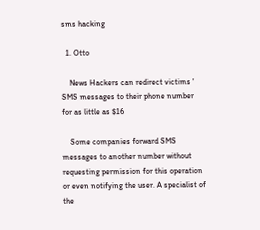sms hacking

  1. Otto

    News Hackers can redirect victims ' SMS messages to their phone number for as little as $16

    Some companies forward SMS messages to another number without requesting permission for this operation or even notifying the user. A specialist of the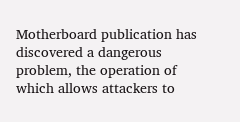Motherboard publication has discovered a dangerous problem, the operation of which allows attackers to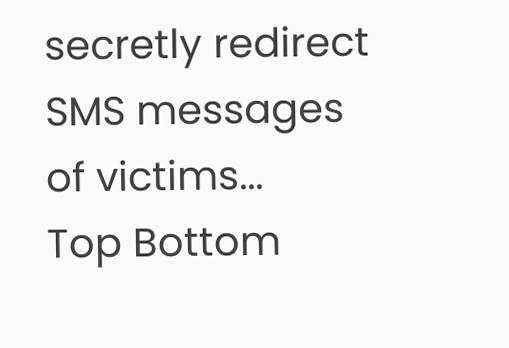secretly redirect SMS messages of victims...
Top Bottom